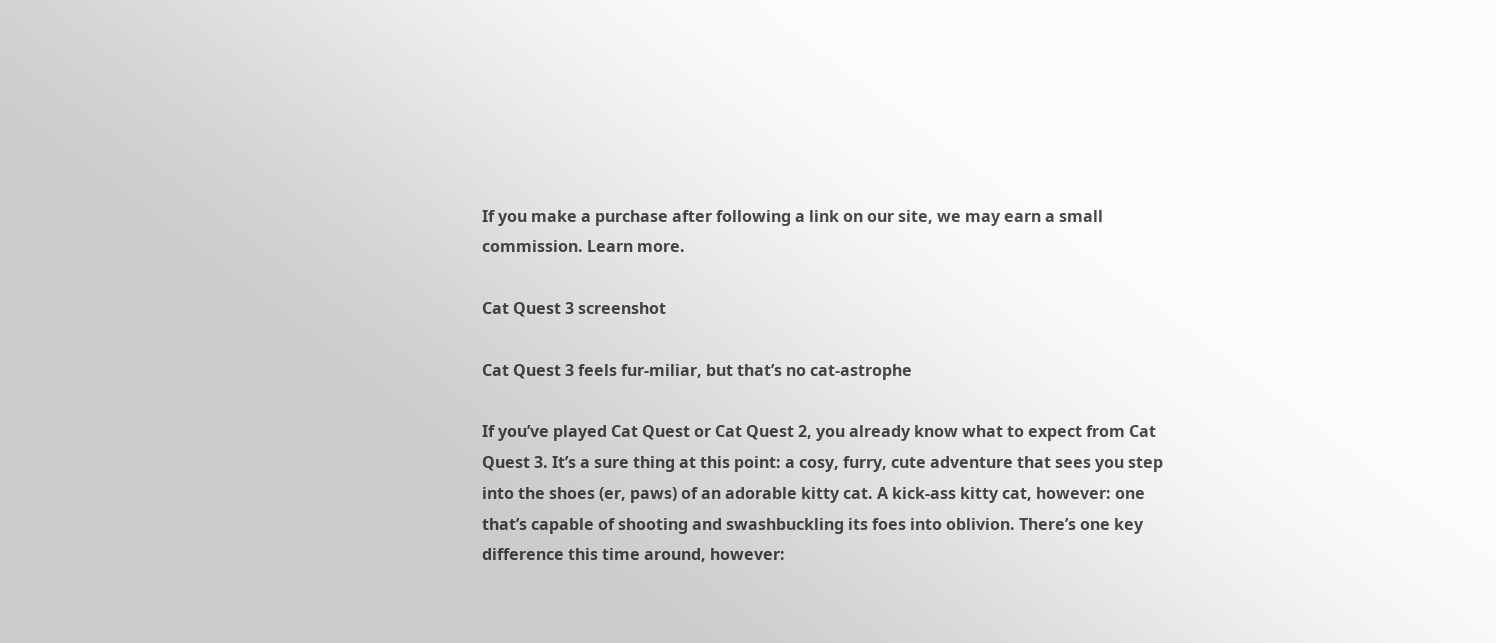If you make a purchase after following a link on our site, we may earn a small commission. Learn more.

Cat Quest 3 screenshot

Cat Quest 3 feels fur-miliar, but that’s no cat-astrophe

If you’ve played Cat Quest or Cat Quest 2, you already know what to expect from Cat Quest 3. It’s a sure thing at this point: a cosy, furry, cute adventure that sees you step into the shoes (er, paws) of an adorable kitty cat. A kick-ass kitty cat, however: one that’s capable of shooting and swashbuckling its foes into oblivion. There’s one key difference this time around, however: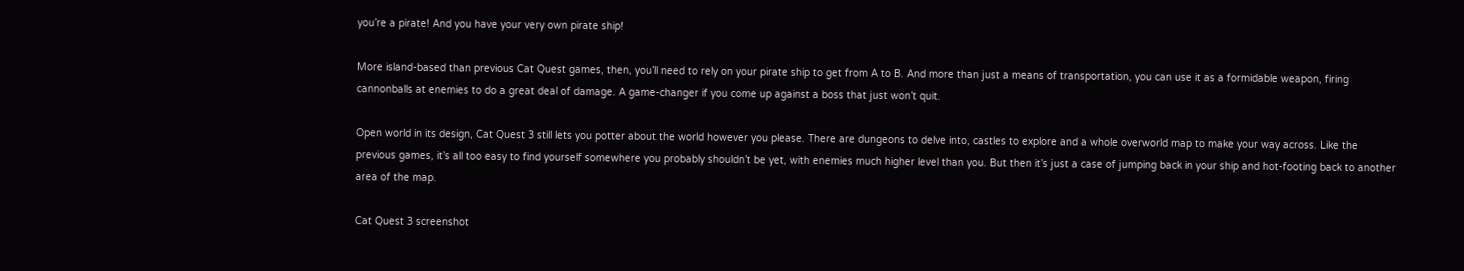you’re a pirate! And you have your very own pirate ship!

More island-based than previous Cat Quest games, then, you’ll need to rely on your pirate ship to get from A to B. And more than just a means of transportation, you can use it as a formidable weapon, firing cannonballs at enemies to do a great deal of damage. A game-changer if you come up against a boss that just won’t quit.

Open world in its design, Cat Quest 3 still lets you potter about the world however you please. There are dungeons to delve into, castles to explore and a whole overworld map to make your way across. Like the previous games, it’s all too easy to find yourself somewhere you probably shouldn’t be yet, with enemies much higher level than you. But then it’s just a case of jumping back in your ship and hot-footing back to another area of the map.

Cat Quest 3 screenshot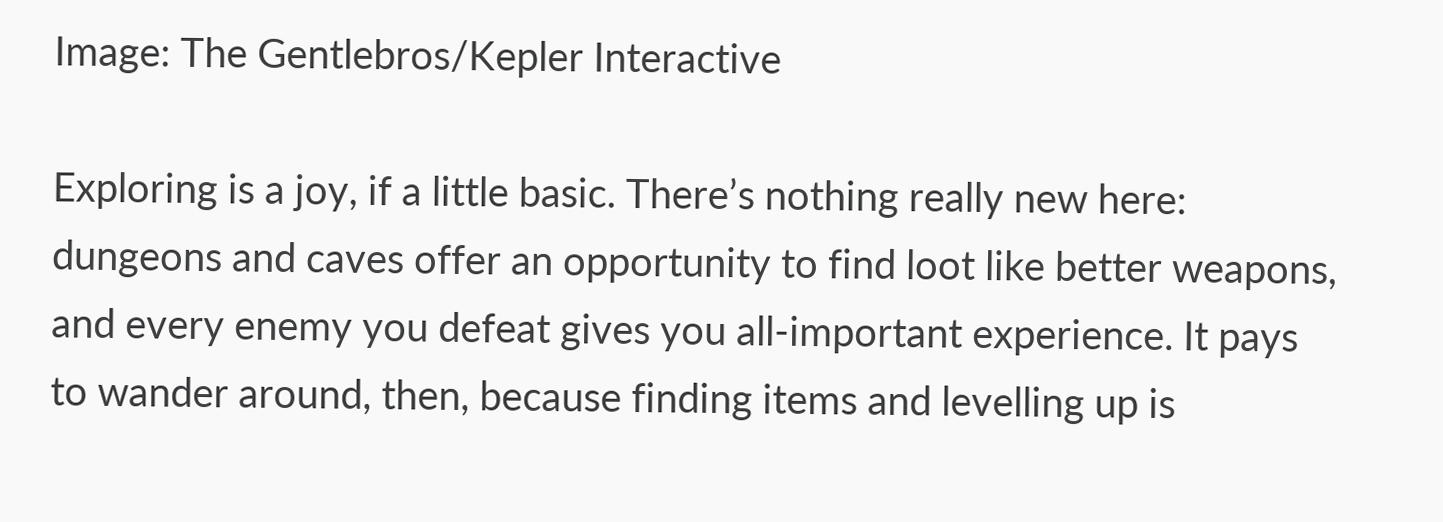Image: The Gentlebros/Kepler Interactive

Exploring is a joy, if a little basic. There’s nothing really new here: dungeons and caves offer an opportunity to find loot like better weapons, and every enemy you defeat gives you all-important experience. It pays to wander around, then, because finding items and levelling up is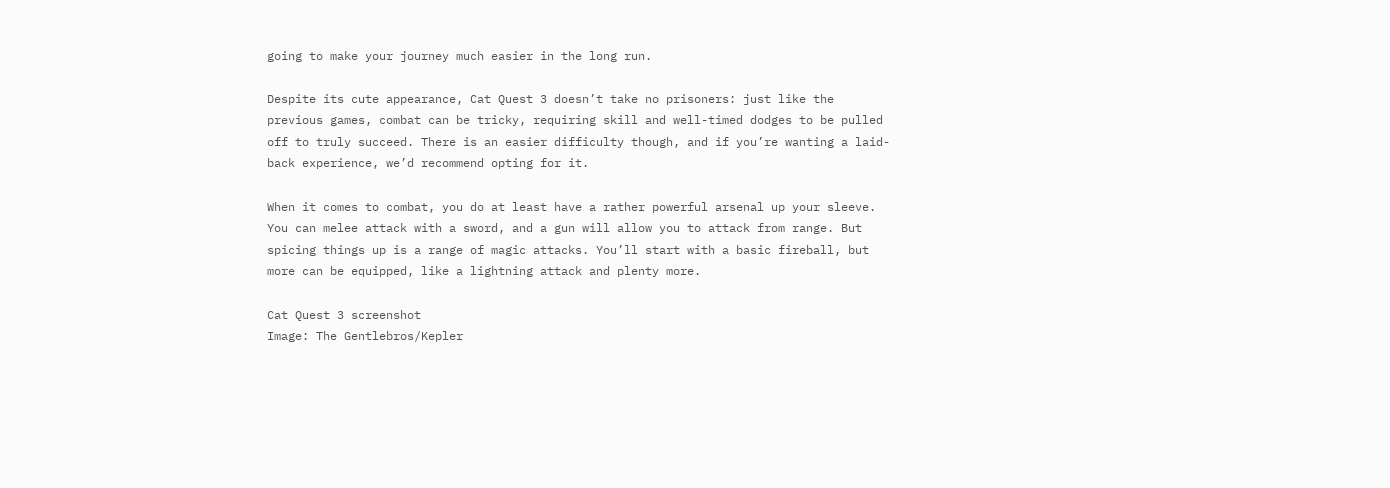going to make your journey much easier in the long run.

Despite its cute appearance, Cat Quest 3 doesn’t take no prisoners: just like the previous games, combat can be tricky, requiring skill and well-timed dodges to be pulled off to truly succeed. There is an easier difficulty though, and if you’re wanting a laid-back experience, we’d recommend opting for it.

When it comes to combat, you do at least have a rather powerful arsenal up your sleeve. You can melee attack with a sword, and a gun will allow you to attack from range. But spicing things up is a range of magic attacks. You’ll start with a basic fireball, but more can be equipped, like a lightning attack and plenty more.

Cat Quest 3 screenshot
Image: The Gentlebros/Kepler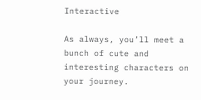Interactive

As always, you’ll meet a bunch of cute and interesting characters on your journey.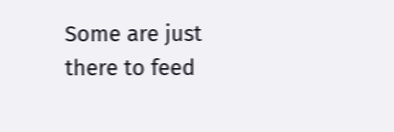Some are just there to feed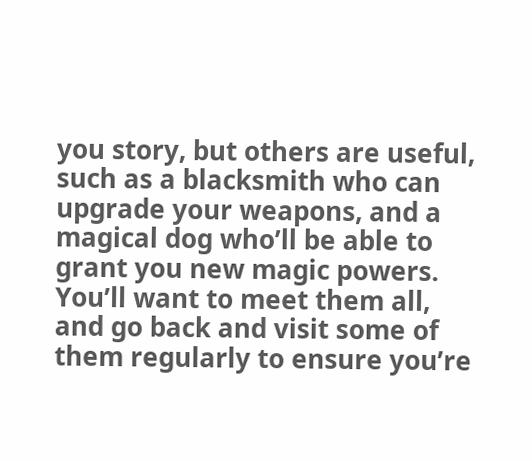you story, but others are useful, such as a blacksmith who can upgrade your weapons, and a magical dog who’ll be able to grant you new magic powers. You’ll want to meet them all, and go back and visit some of them regularly to ensure you’re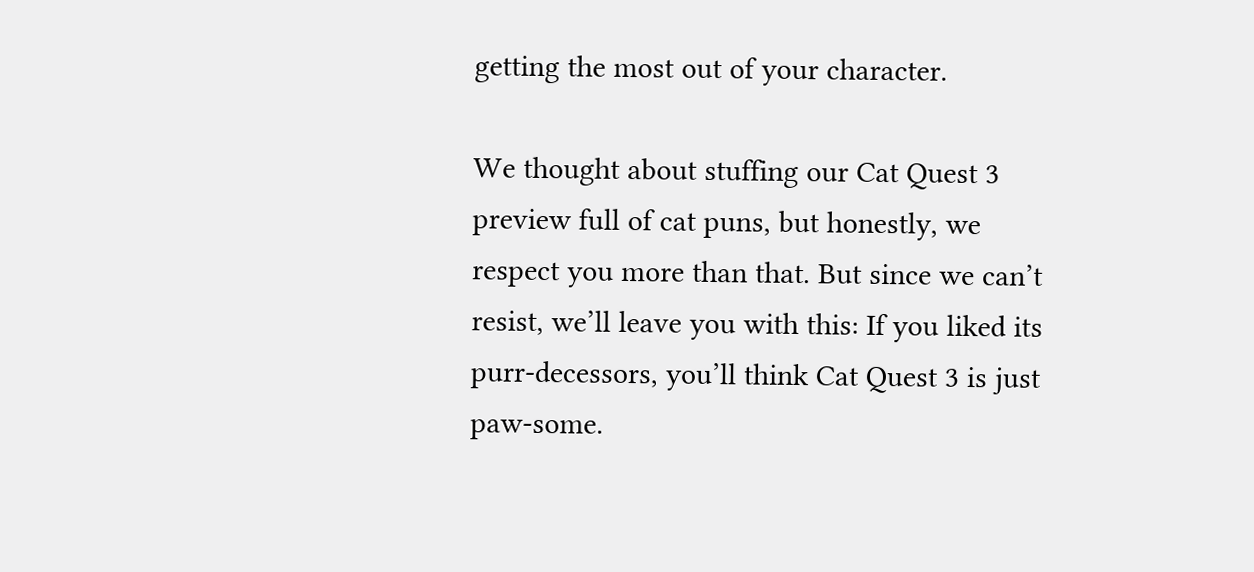getting the most out of your character.

We thought about stuffing our Cat Quest 3 preview full of cat puns, but honestly, we respect you more than that. But since we can’t resist, we’ll leave you with this: If you liked its purr-decessors, you’ll think Cat Quest 3 is just paw-some.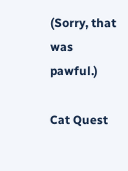(Sorry, that was pawful.)

Cat Quest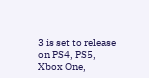3 is set to release on PS4, PS5, Xbox One,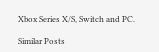Xbox Series X/S, Switch and PC.

Similar Posts